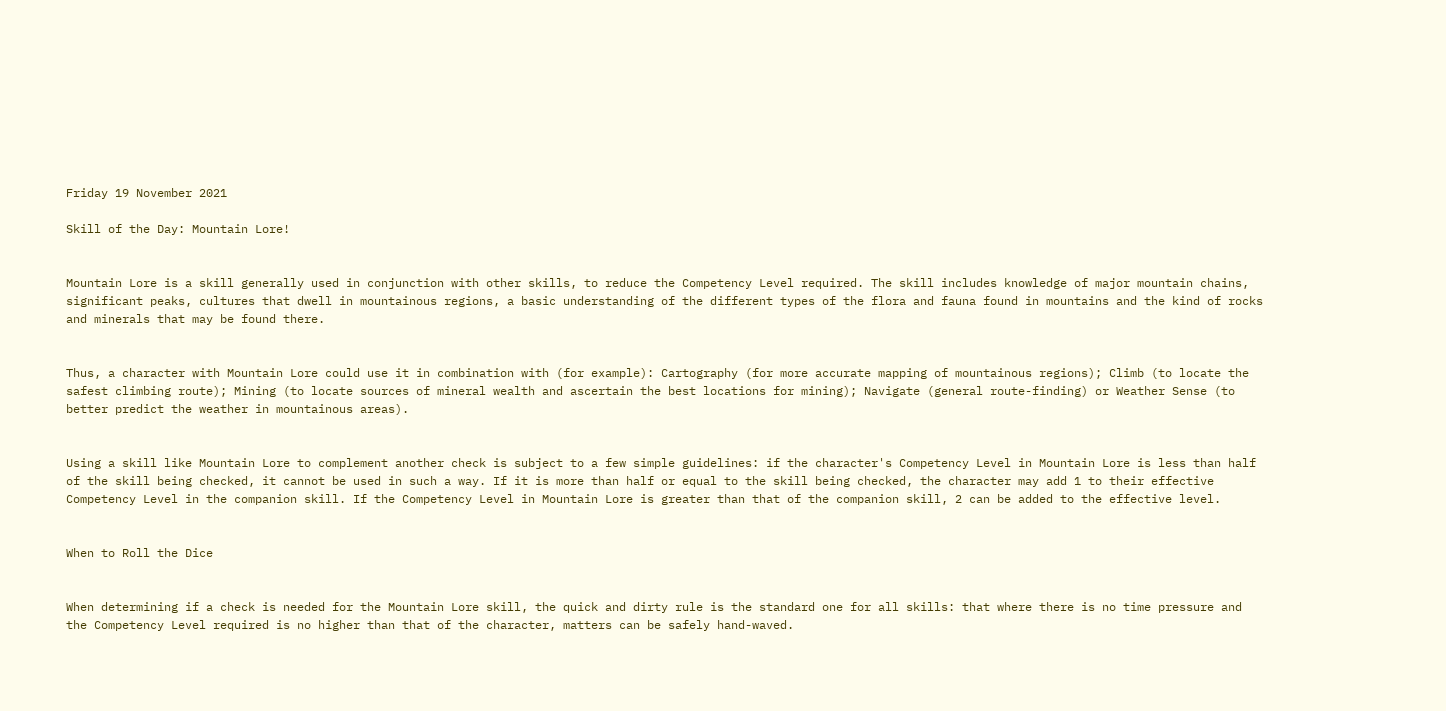Friday 19 November 2021

Skill of the Day: Mountain Lore!


Mountain Lore is a skill generally used in conjunction with other skills, to reduce the Competency Level required. The skill includes knowledge of major mountain chains, significant peaks, cultures that dwell in mountainous regions, a basic understanding of the different types of the flora and fauna found in mountains and the kind of rocks and minerals that may be found there.


Thus, a character with Mountain Lore could use it in combination with (for example): Cartography (for more accurate mapping of mountainous regions); Climb (to locate the safest climbing route); Mining (to locate sources of mineral wealth and ascertain the best locations for mining); Navigate (general route-finding) or Weather Sense (to better predict the weather in mountainous areas).


Using a skill like Mountain Lore to complement another check is subject to a few simple guidelines: if the character's Competency Level in Mountain Lore is less than half of the skill being checked, it cannot be used in such a way. If it is more than half or equal to the skill being checked, the character may add 1 to their effective Competency Level in the companion skill. If the Competency Level in Mountain Lore is greater than that of the companion skill, 2 can be added to the effective level.


When to Roll the Dice


When determining if a check is needed for the Mountain Lore skill, the quick and dirty rule is the standard one for all skills: that where there is no time pressure and the Competency Level required is no higher than that of the character, matters can be safely hand-waved.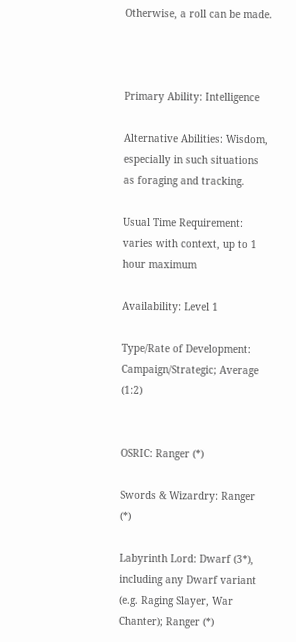Otherwise, a roll can be made.



Primary Ability: Intelligence

Alternative Abilities: Wisdom, especially in such situations as foraging and tracking.

Usual Time Requirement: varies with context, up to 1 hour maximum

Availability: Level 1

Type/Rate of Development: Campaign/Strategic; Average (1:2)


OSRIC: Ranger (*)

Swords & Wizardry: Ranger (*)

Labyrinth Lord: Dwarf (3*), including any Dwarf variant (e.g. Raging Slayer, War Chanter); Ranger (*)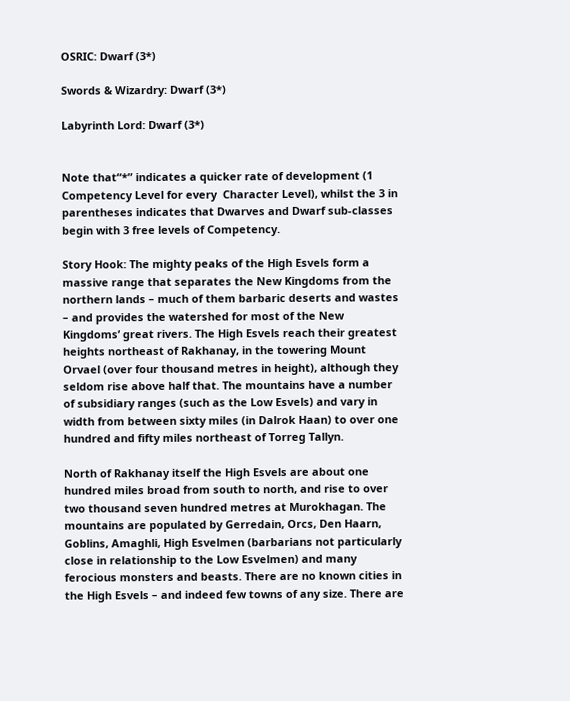OSRIC: Dwarf (3*)

Swords & Wizardry: Dwarf (3*)

Labyrinth Lord: Dwarf (3*)


Note that“*” indicates a quicker rate of development (1 Competency Level for every  Character Level), whilst the 3 in parentheses indicates that Dwarves and Dwarf sub-classes begin with 3 free levels of Competency.

Story Hook: The mighty peaks of the High Esvels form a massive range that separates the New Kingdoms from the northern lands – much of them barbaric deserts and wastes – and provides the watershed for most of the New Kingdoms’ great rivers. The High Esvels reach their greatest heights northeast of Rakhanay, in the towering Mount Orvael (over four thousand metres in height), although they seldom rise above half that. The mountains have a number of subsidiary ranges (such as the Low Esvels) and vary in width from between sixty miles (in Dalrok Haan) to over one hundred and fifty miles northeast of Torreg Tallyn.

North of Rakhanay itself the High Esvels are about one hundred miles broad from south to north, and rise to over two thousand seven hundred metres at Murokhagan. The mountains are populated by Gerredain, Orcs, Den Haarn, Goblins, Amaghli, High Esvelmen (barbarians not particularly close in relationship to the Low Esvelmen) and many ferocious monsters and beasts. There are no known cities in the High Esvels – and indeed few towns of any size. There are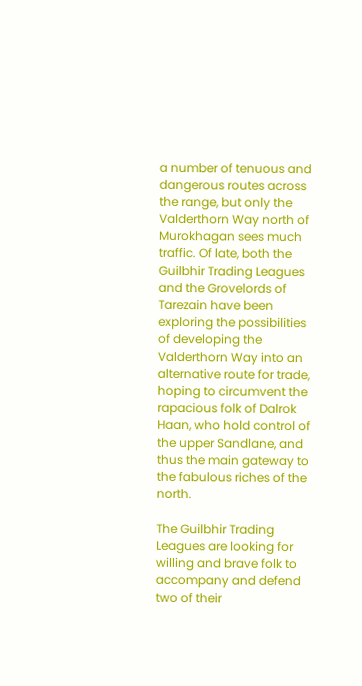a number of tenuous and dangerous routes across the range, but only the Valderthorn Way north of Murokhagan sees much traffic. Of late, both the Guilbhir Trading Leagues and the Grovelords of Tarezain have been exploring the possibilities of developing the Valderthorn Way into an alternative route for trade, hoping to circumvent the rapacious folk of Dalrok Haan, who hold control of the upper Sandlane, and thus the main gateway to the fabulous riches of the north.

The Guilbhir Trading Leagues are looking for willing and brave folk to accompany and defend two of their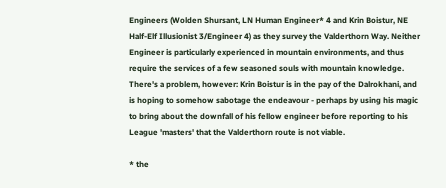Engineers (Wolden Shursant, LN Human Engineer* 4 and Krin Boistur, NE Half-Elf Illusionist 3/Engineer 4) as they survey the Valderthorn Way. Neither Engineer is particularly experienced in mountain environments, and thus require the services of a few seasoned souls with mountain knowledge. There's a problem, however: Krin Boistur is in the pay of the Dalrokhani, and is hoping to somehow sabotage the endeavour - perhaps by using his magic to bring about the downfall of his fellow engineer before reporting to his League 'masters' that the Valderthorn route is not viable.

* the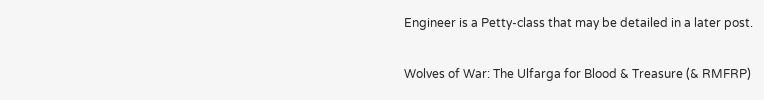Engineer is a Petty-class that may be detailed in a later post.

Wolves of War: The Ulfarga for Blood & Treasure (& RMFRP)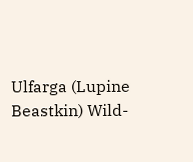Ulfarga (Lupine Beastkin) Wild-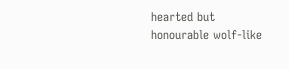hearted but honourable wolf-like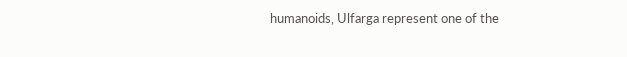humanoids, Ulfarga represent one of the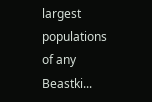largest populations of any Beastki...